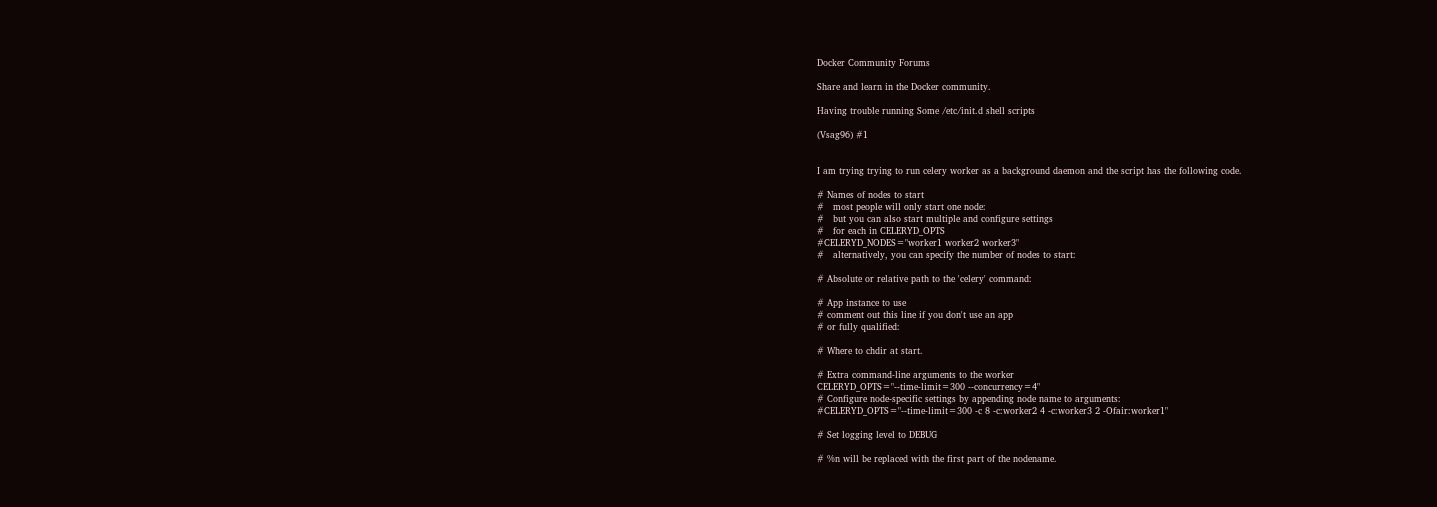Docker Community Forums

Share and learn in the Docker community.

Having trouble running Some /etc/init.d shell scripts

(Vsag96) #1


I am trying trying to run celery worker as a background daemon and the script has the following code.

# Names of nodes to start
#   most people will only start one node:
#   but you can also start multiple and configure settings
#   for each in CELERYD_OPTS
#CELERYD_NODES="worker1 worker2 worker3"
#   alternatively, you can specify the number of nodes to start:

# Absolute or relative path to the 'celery' command:

# App instance to use
# comment out this line if you don't use an app
# or fully qualified:

# Where to chdir at start.

# Extra command-line arguments to the worker
CELERYD_OPTS="--time-limit=300 --concurrency=4"
# Configure node-specific settings by appending node name to arguments:
#CELERYD_OPTS="--time-limit=300 -c 8 -c:worker2 4 -c:worker3 2 -Ofair:worker1"

# Set logging level to DEBUG

# %n will be replaced with the first part of the nodename.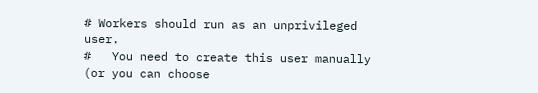# Workers should run as an unprivileged user.
#   You need to create this user manually (or you can choose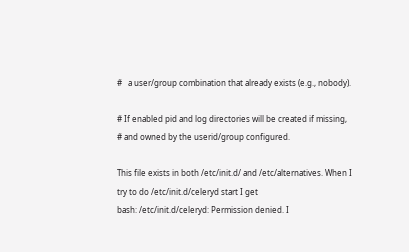#   a user/group combination that already exists (e.g., nobody).

# If enabled pid and log directories will be created if missing,
# and owned by the userid/group configured.

This file exists in both /etc/init.d/ and /etc/alternatives. When I try to do /etc/init.d/celeryd start I get
bash: /etc/init.d/celeryd: Permission denied. I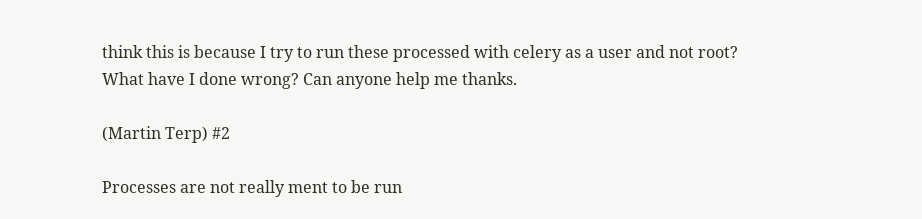think this is because I try to run these processed with celery as a user and not root? What have I done wrong? Can anyone help me thanks.

(Martin Terp) #2

Processes are not really ment to be run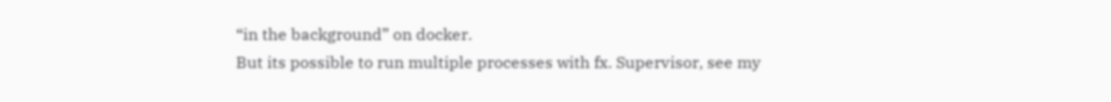“in the background” on docker.
But its possible to run multiple processes with fx. Supervisor, see my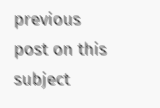previous post on this subject